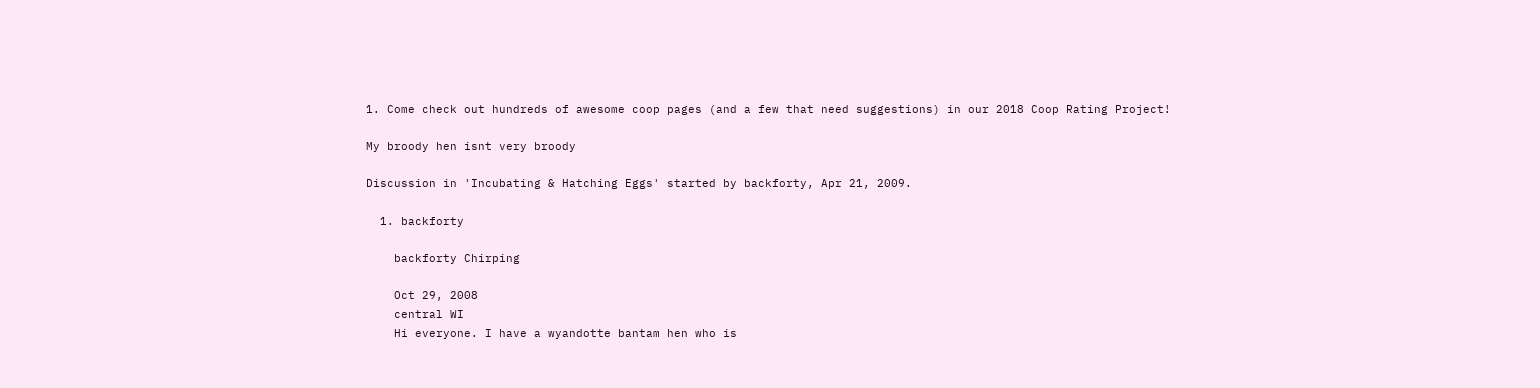1. Come check out hundreds of awesome coop pages (and a few that need suggestions) in our 2018 Coop Rating Project!

My broody hen isnt very broody

Discussion in 'Incubating & Hatching Eggs' started by backforty, Apr 21, 2009.

  1. backforty

    backforty Chirping

    Oct 29, 2008
    central WI
    Hi everyone. I have a wyandotte bantam hen who is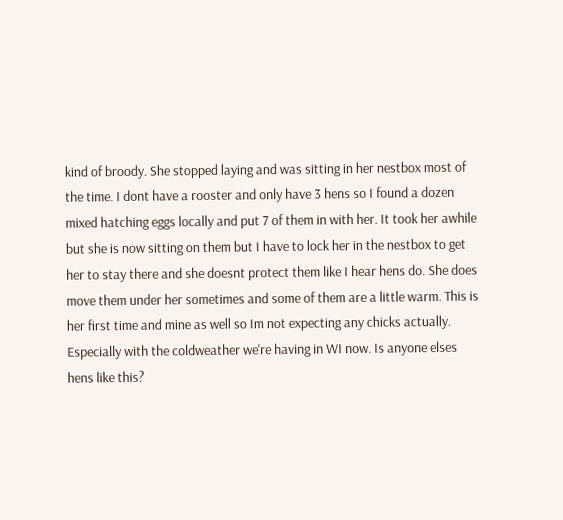kind of broody. She stopped laying and was sitting in her nestbox most of the time. I dont have a rooster and only have 3 hens so I found a dozen mixed hatching eggs locally and put 7 of them in with her. It took her awhile but she is now sitting on them but I have to lock her in the nestbox to get her to stay there and she doesnt protect them like I hear hens do. She does move them under her sometimes and some of them are a little warm. This is her first time and mine as well so Im not expecting any chicks actually. Especially with the coldweather we're having in WI now. Is anyone elses hens like this?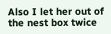Also I let her out of the nest box twice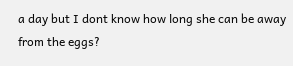a day but I dont know how long she can be away from the eggs?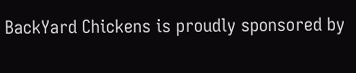BackYard Chickens is proudly sponsored by